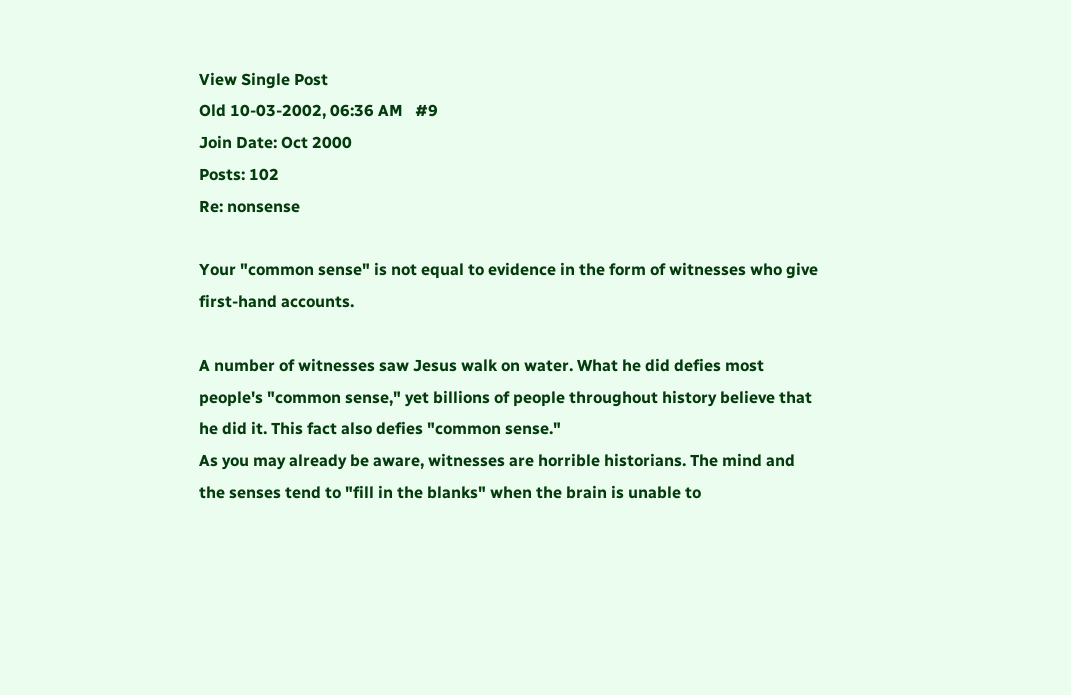View Single Post
Old 10-03-2002, 06:36 AM   #9
Join Date: Oct 2000
Posts: 102
Re: nonsense

Your "common sense" is not equal to evidence in the form of witnesses who give first-hand accounts.

A number of witnesses saw Jesus walk on water. What he did defies most people's "common sense," yet billions of people throughout history believe that he did it. This fact also defies "common sense."
As you may already be aware, witnesses are horrible historians. The mind and the senses tend to "fill in the blanks" when the brain is unable to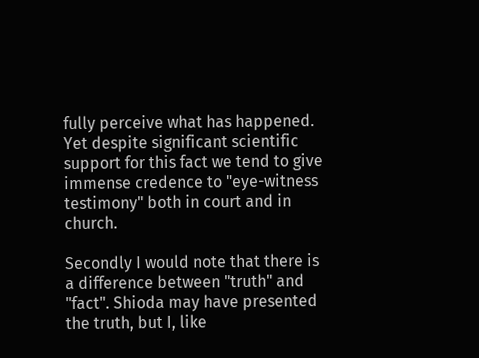fully perceive what has happened. Yet despite significant scientific support for this fact we tend to give immense credence to "eye-witness testimony" both in court and in church.

Secondly I would note that there is a difference between "truth" and "fact". Shioda may have presented the truth, but I, like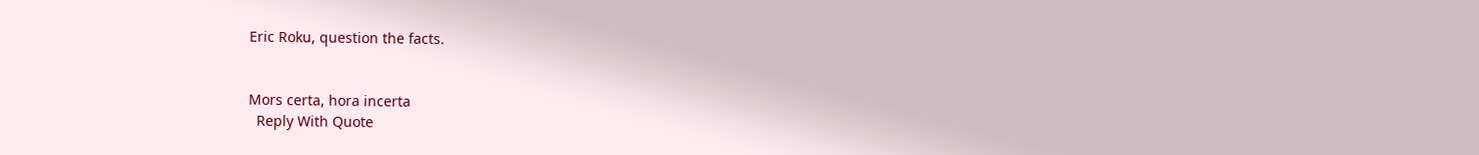Eric Roku, question the facts.


Mors certa, hora incerta
  Reply With Quote